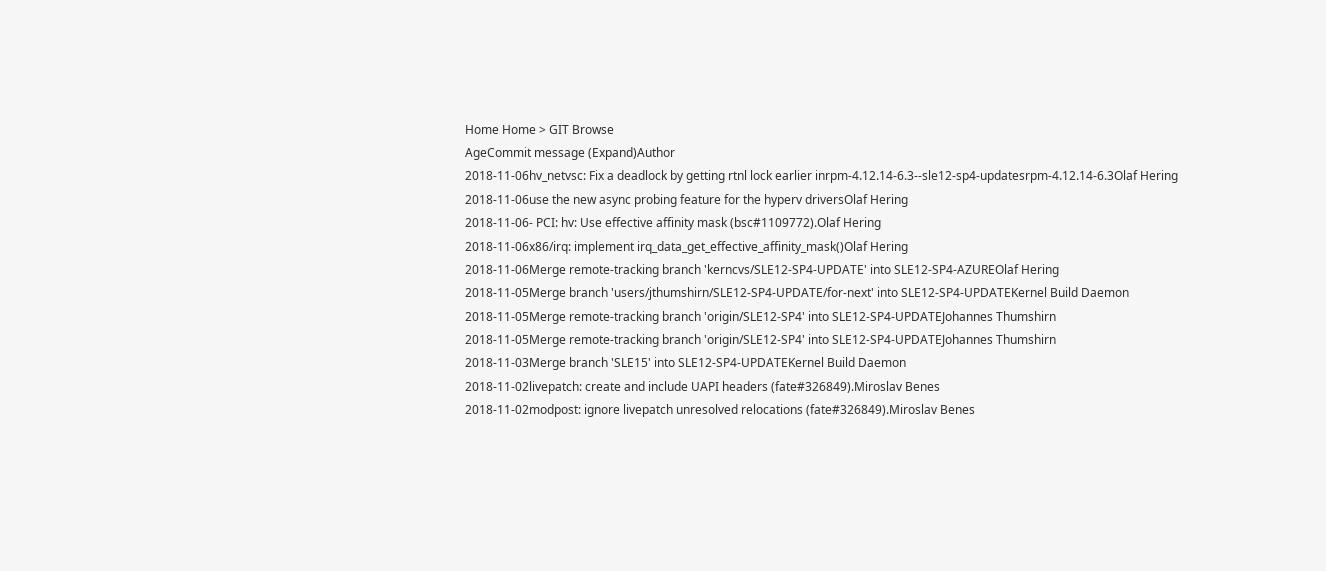Home Home > GIT Browse
AgeCommit message (Expand)Author
2018-11-06hv_netvsc: Fix a deadlock by getting rtnl lock earlier inrpm-4.12.14-6.3--sle12-sp4-updatesrpm-4.12.14-6.3Olaf Hering
2018-11-06use the new async probing feature for the hyperv driversOlaf Hering
2018-11-06- PCI: hv: Use effective affinity mask (bsc#1109772).Olaf Hering
2018-11-06x86/irq: implement irq_data_get_effective_affinity_mask()Olaf Hering
2018-11-06Merge remote-tracking branch 'kerncvs/SLE12-SP4-UPDATE' into SLE12-SP4-AZUREOlaf Hering
2018-11-05Merge branch 'users/jthumshirn/SLE12-SP4-UPDATE/for-next' into SLE12-SP4-UPDATEKernel Build Daemon
2018-11-05Merge remote-tracking branch 'origin/SLE12-SP4' into SLE12-SP4-UPDATEJohannes Thumshirn
2018-11-05Merge remote-tracking branch 'origin/SLE12-SP4' into SLE12-SP4-UPDATEJohannes Thumshirn
2018-11-03Merge branch 'SLE15' into SLE12-SP4-UPDATEKernel Build Daemon
2018-11-02livepatch: create and include UAPI headers (fate#326849).Miroslav Benes
2018-11-02modpost: ignore livepatch unresolved relocations (fate#326849).Miroslav Benes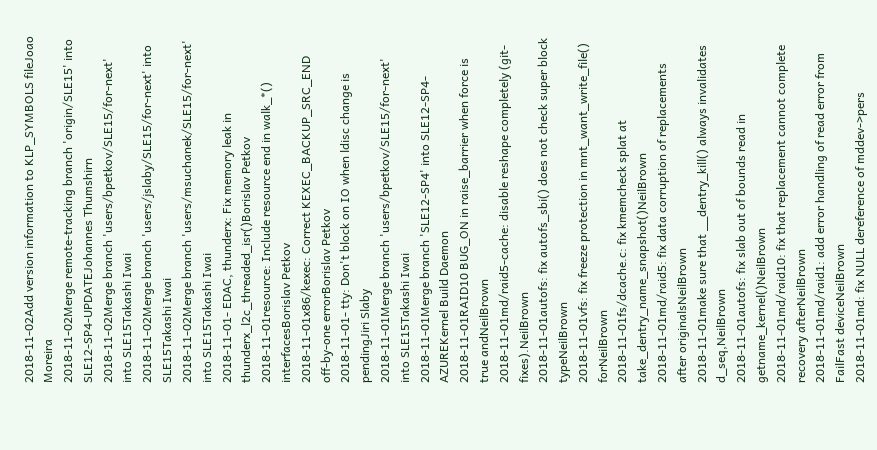2018-11-02Add version information to KLP_SYMBOLS fileJoao Moreira
2018-11-02Merge remote-tracking branch 'origin/SLE15' into SLE12-SP4-UPDATEJohannes Thumshirn
2018-11-02Merge branch 'users/bpetkov/SLE15/for-next' into SLE15Takashi Iwai
2018-11-02Merge branch 'users/jslaby/SLE15/for-next' into SLE15Takashi Iwai
2018-11-02Merge branch 'users/msuchanek/SLE15/for-next' into SLE15Takashi Iwai
2018-11-01- EDAC, thunderx: Fix memory leak in thunderx_l2c_threaded_isr()Borislav Petkov
2018-11-01resource: Include resource end in walk_*() interfacesBorislav Petkov
2018-11-01x86/kexec: Correct KEXEC_BACKUP_SRC_END off-by-one errorBorislav Petkov
2018-11-01- tty: Don't block on IO when ldisc change is pendingJiri Slaby
2018-11-01Merge branch 'users/bpetkov/SLE15/for-next' into SLE15Takashi Iwai
2018-11-01Merge branch 'SLE12-SP4' into SLE12-SP4-AZUREKernel Build Daemon
2018-11-01RAID10 BUG_ON in raise_barrier when force is true andNeilBrown
2018-11-01md/raid5-cache: disable reshape completely (git-fixes).NeilBrown
2018-11-01autofs: fix autofs_sbi() does not check super block typeNeilBrown
2018-11-01vfs: fix freeze protection in mnt_want_write_file() forNeilBrown
2018-11-01fs/dcache.c: fix kmemcheck splat at take_dentry_name_snapshot()NeilBrown
2018-11-01md/raid5: fix data corruption of replacements after originalsNeilBrown
2018-11-01make sure that __dentry_kill() always invalidates d_seq,NeilBrown
2018-11-01autofs: fix slab out of bounds read in getname_kernel()NeilBrown
2018-11-01md/raid10: fix that replacement cannot complete recovery afterNeilBrown
2018-11-01md/raid1: add error handling of read error from FailFast deviceNeilBrown
2018-11-01md: fix NULL dereference of mddev->pers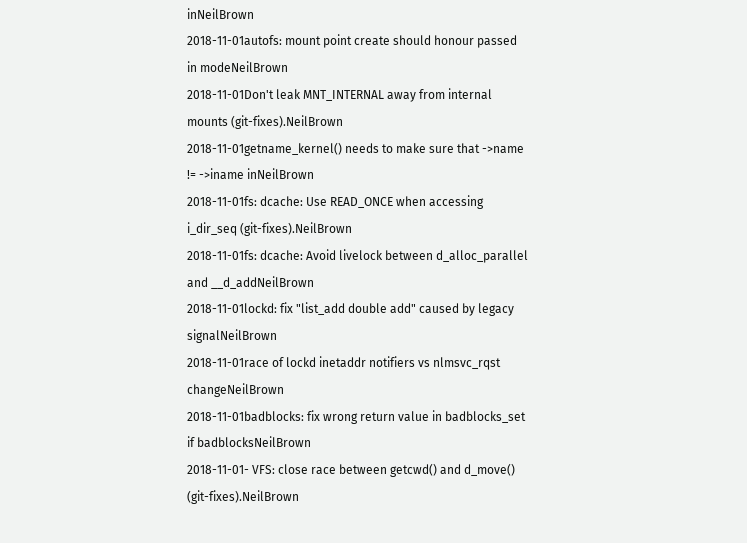inNeilBrown
2018-11-01autofs: mount point create should honour passed in modeNeilBrown
2018-11-01Don't leak MNT_INTERNAL away from internal mounts (git-fixes).NeilBrown
2018-11-01getname_kernel() needs to make sure that ->name != ->iname inNeilBrown
2018-11-01fs: dcache: Use READ_ONCE when accessing i_dir_seq (git-fixes).NeilBrown
2018-11-01fs: dcache: Avoid livelock between d_alloc_parallel and __d_addNeilBrown
2018-11-01lockd: fix "list_add double add" caused by legacy signalNeilBrown
2018-11-01race of lockd inetaddr notifiers vs nlmsvc_rqst changeNeilBrown
2018-11-01badblocks: fix wrong return value in badblocks_set if badblocksNeilBrown
2018-11-01- VFS: close race between getcwd() and d_move() (git-fixes).NeilBrown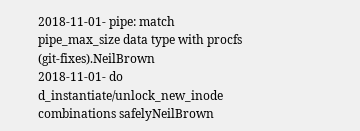2018-11-01- pipe: match pipe_max_size data type with procfs (git-fixes).NeilBrown
2018-11-01- do d_instantiate/unlock_new_inode combinations safelyNeilBrown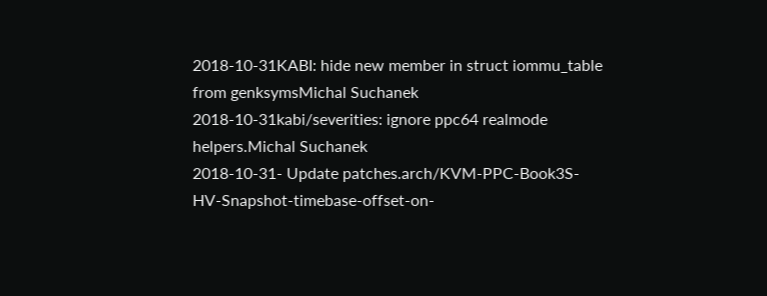2018-10-31KABI: hide new member in struct iommu_table from genksymsMichal Suchanek
2018-10-31kabi/severities: ignore ppc64 realmode helpers.Michal Suchanek
2018-10-31- Update patches.arch/KVM-PPC-Book3S-HV-Snapshot-timebase-offset-on-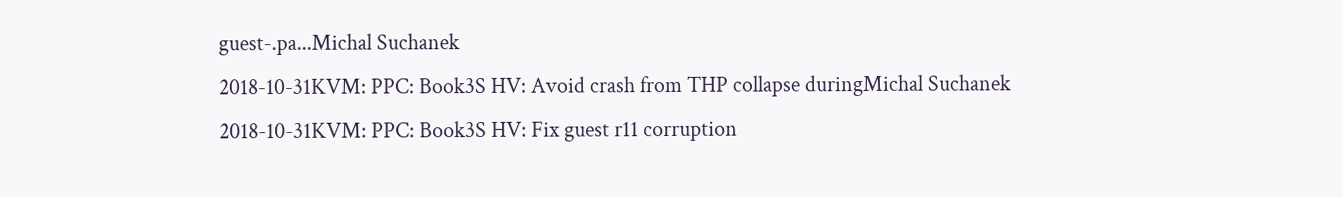guest-.pa...Michal Suchanek
2018-10-31KVM: PPC: Book3S HV: Avoid crash from THP collapse duringMichal Suchanek
2018-10-31KVM: PPC: Book3S HV: Fix guest r11 corruption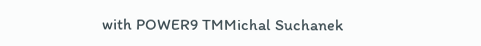with POWER9 TMMichal Suchanek